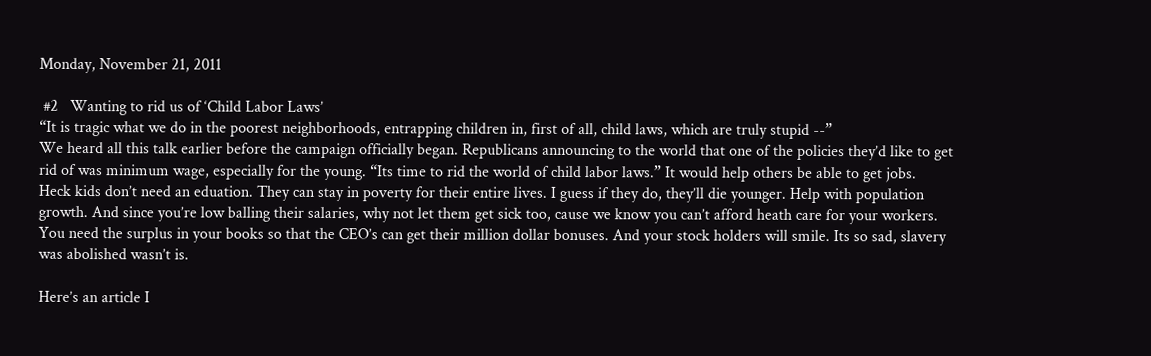Monday, November 21, 2011

 #2   Wanting to rid us of ‘Child Labor Laws’
“It is tragic what we do in the poorest neighborhoods, entrapping children in, first of all, child laws, which are truly stupid --”
We heard all this talk earlier before the campaign officially began. Republicans announcing to the world that one of the policies they’d like to get rid of was minimum wage, especially for the young. “Its time to rid the world of child labor laws.” It would help others be able to get jobs.  Heck kids don’t need an eduation. They can stay in poverty for their entire lives. I guess if they do, they’ll die younger. Help with population growth. And since you’re low balling their salaries, why not let them get sick too, cause we know you can’t afford heath care for your workers. You need the surplus in your books so that the CEO’s can get their million dollar bonuses. And your stock holders will smile. Its so sad, slavery was abolished wasn’t is.

Here’s an article I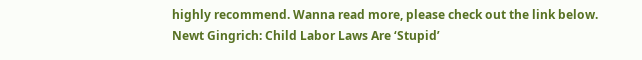highly recommend. Wanna read more, please check out the link below.
Newt Gingrich: Child Labor Laws Are ‘Stupid’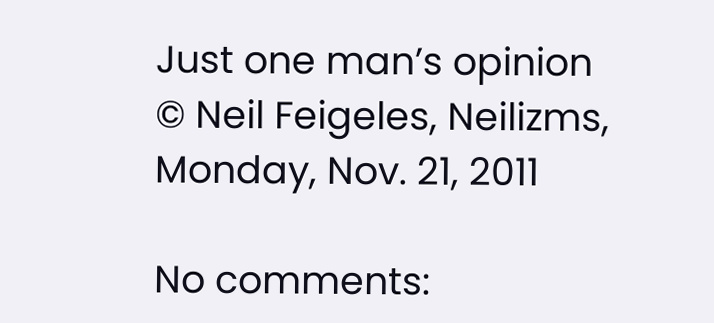Just one man’s opinion
© Neil Feigeles, Neilizms, Monday, Nov. 21, 2011

No comments: